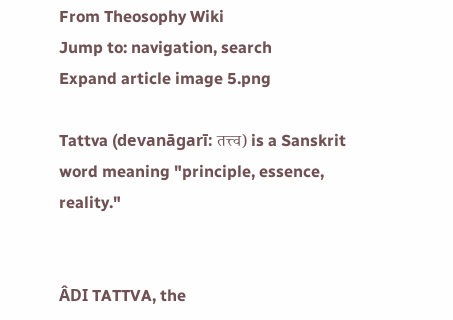From Theosophy Wiki
Jump to: navigation, search
Expand article image 5.png

Tattva (devanāgarī: तत्त्व) is a Sanskrit word meaning "principle, essence, reality."


ÂDI TATTVA, the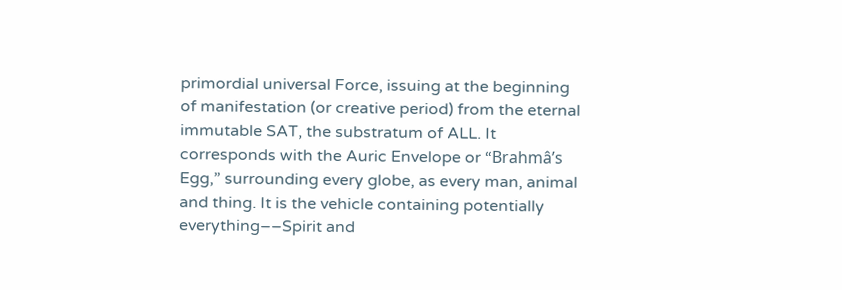primordial universal Force, issuing at the beginning of manifestation (or creative period) from the eternal immutable SAT, the substratum of ALL. It corresponds with the Auric Envelope or “Brahmâ’s Egg,” surrounding every globe, as every man, animal and thing. It is the vehicle containing potentially everything––Spirit and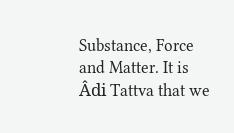Substance, Force and Matter. It is Âdi Tattva that we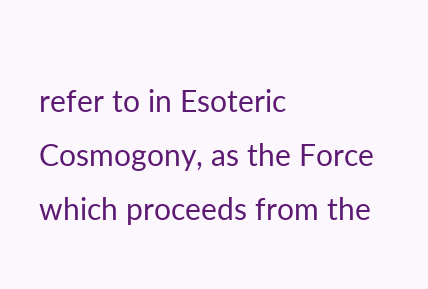refer to in Esoteric Cosmogony, as the Force which proceeds from the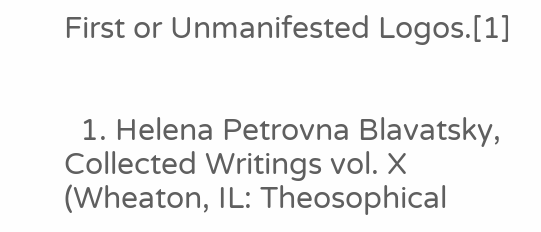First or Unmanifested Logos.[1]


  1. Helena Petrovna Blavatsky, Collected Writings vol. X (Wheaton, IL: Theosophical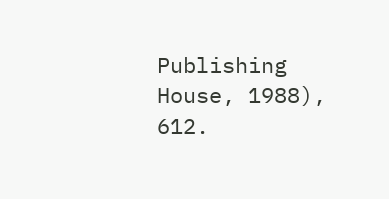Publishing House, 1988), 612.